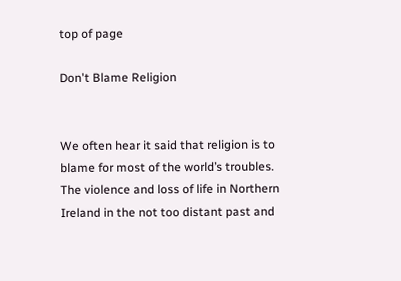top of page

Don't Blame Religion


We often hear it said that religion is to blame for most of the world’s troubles. The violence and loss of life in Northern Ireland in the not too distant past and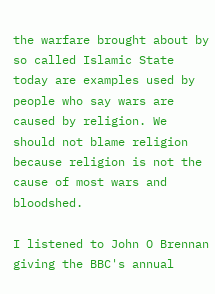the warfare brought about by so called Islamic State today are examples used by people who say wars are caused by religion. We should not blame religion because religion is not the cause of most wars and bloodshed.

I listened to John O Brennan giving the BBC's annual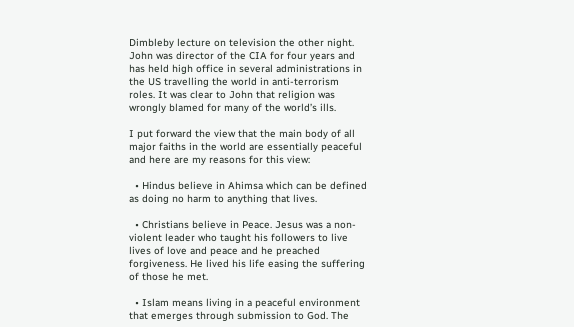Dimbleby lecture on television the other night. John was director of the CIA for four years and has held high office in several administrations in the US travelling the world in anti-terrorism roles. It was clear to John that religion was wrongly blamed for many of the world’s ills.

I put forward the view that the main body of all major faiths in the world are essentially peaceful and here are my reasons for this view:

  • Hindus believe in Ahimsa which can be defined as doing no harm to anything that lives.

  • Christians believe in Peace. Jesus was a non-violent leader who taught his followers to live lives of love and peace and he preached forgiveness. He lived his life easing the suffering of those he met.

  • Islam means living in a peaceful environment that emerges through submission to God. The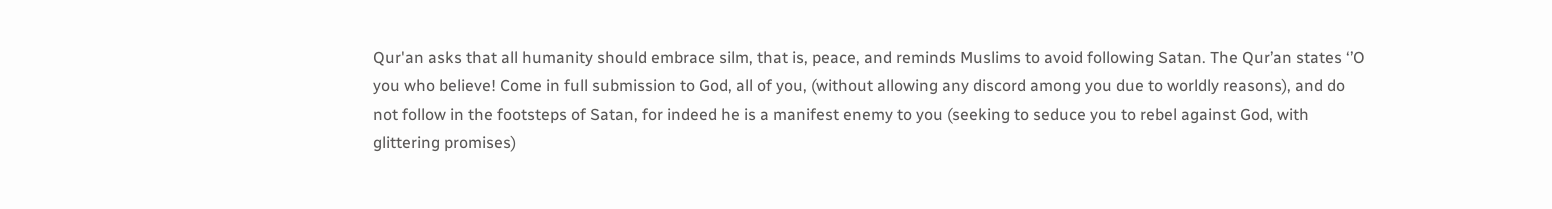Qur'an asks that all humanity should embrace silm, that is, peace, and reminds Muslims to avoid following Satan. The Qur’an states ‘’O you who believe! Come in full submission to God, all of you, (without allowing any discord among you due to worldly reasons), and do not follow in the footsteps of Satan, for indeed he is a manifest enemy to you (seeking to seduce you to rebel against God, with glittering promises)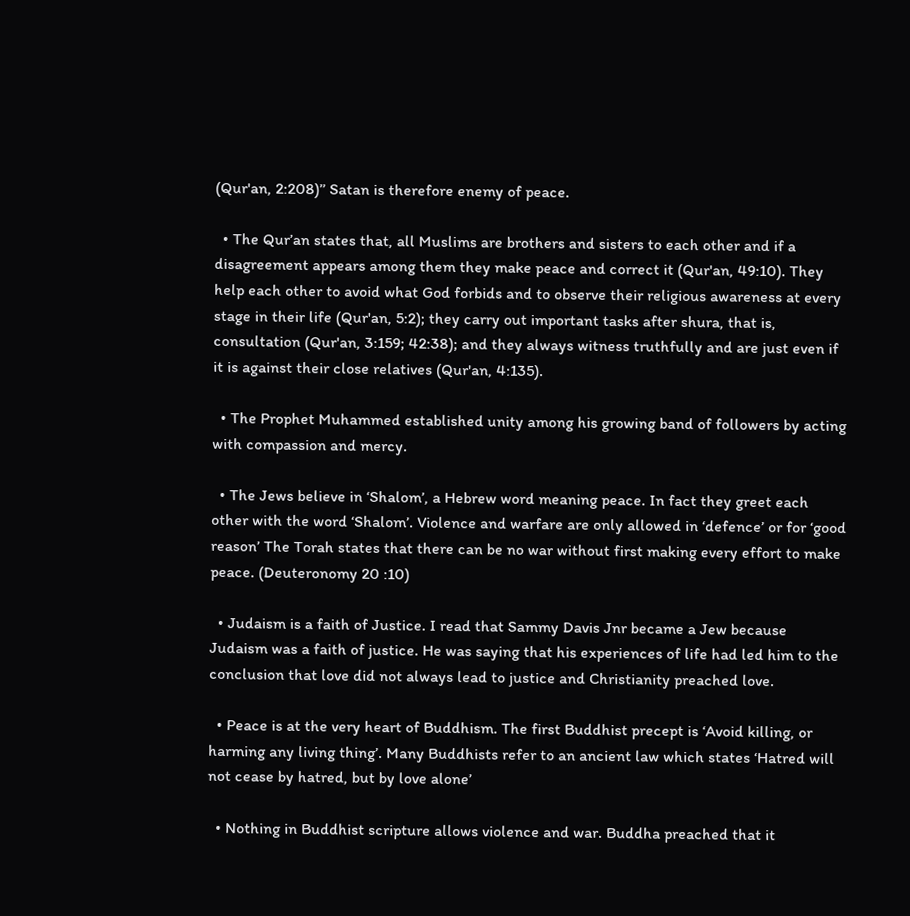(Qur'an, 2:208)’’ Satan is therefore enemy of peace.

  • The Qur’an states that, all Muslims are brothers and sisters to each other and if a disagreement appears among them they make peace and correct it (Qur'an, 49:10). They help each other to avoid what God forbids and to observe their religious awareness at every stage in their life (Qur'an, 5:2); they carry out important tasks after shura, that is, consultation (Qur'an, 3:159; 42:38); and they always witness truthfully and are just even if it is against their close relatives (Qur'an, 4:135).

  • The Prophet Muhammed established unity among his growing band of followers by acting with compassion and mercy.

  • The Jews believe in ‘Shalom’, a Hebrew word meaning peace. In fact they greet each other with the word ‘Shalom’. Violence and warfare are only allowed in ‘defence’ or for ‘good reason’ The Torah states that there can be no war without first making every effort to make peace. (Deuteronomy 20 :10)

  • Judaism is a faith of Justice. I read that Sammy Davis Jnr became a Jew because Judaism was a faith of justice. He was saying that his experiences of life had led him to the conclusion that love did not always lead to justice and Christianity preached love.

  • Peace is at the very heart of Buddhism. The first Buddhist precept is ‘Avoid killing, or harming any living thing’. Many Buddhists refer to an ancient law which states ‘Hatred will not cease by hatred, but by love alone’

  • Nothing in Buddhist scripture allows violence and war. Buddha preached that it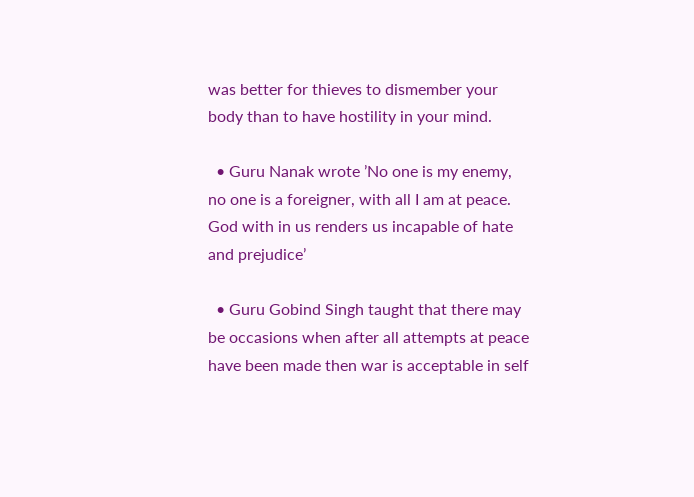was better for thieves to dismember your body than to have hostility in your mind.

  • Guru Nanak wrote ’No one is my enemy, no one is a foreigner, with all I am at peace. God with in us renders us incapable of hate and prejudice’

  • Guru Gobind Singh taught that there may be occasions when after all attempts at peace have been made then war is acceptable in self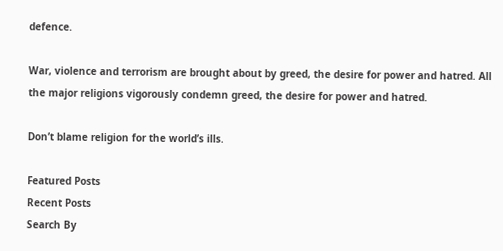defence.

War, violence and terrorism are brought about by greed, the desire for power and hatred. All the major religions vigorously condemn greed, the desire for power and hatred.

Don’t blame religion for the world’s ills.

Featured Posts
Recent Posts
Search By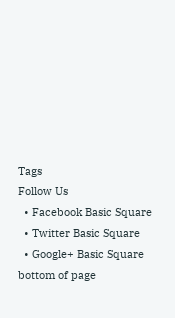Tags
Follow Us
  • Facebook Basic Square
  • Twitter Basic Square
  • Google+ Basic Square
bottom of page